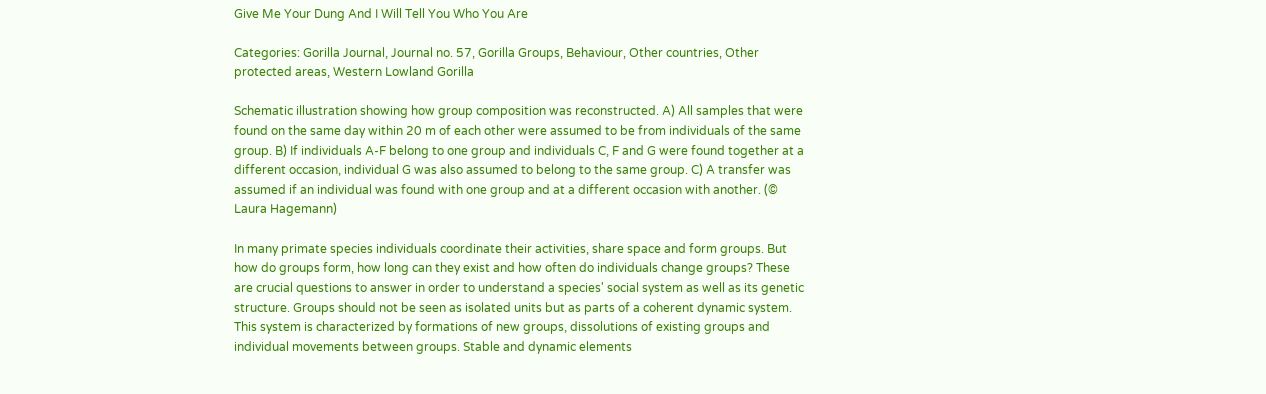Give Me Your Dung And I Will Tell You Who You Are

Categories: Gorilla Journal, Journal no. 57, Gorilla Groups, Behaviour, Other countries, Other protected areas, Western Lowland Gorilla

Schematic illustration showing how group composition was reconstructed. A) All samples that were found on the same day within 20 m of each other were assumed to be from individuals of the same group. B) If individuals A-F belong to one group and individuals C, F and G were found together at a different occasion, individual G was also assumed to belong to the same group. C) A transfer was assumed if an individual was found with one group and at a different occasion with another. (© Laura Hagemann)

In many primate species individuals coordinate their activities, share space and form groups. But how do groups form, how long can they exist and how often do individuals change groups? These are crucial questions to answer in order to understand a species' social system as well as its genetic structure. Groups should not be seen as isolated units but as parts of a coherent dynamic system. This system is characterized by formations of new groups, dissolutions of existing groups and individual movements between groups. Stable and dynamic elements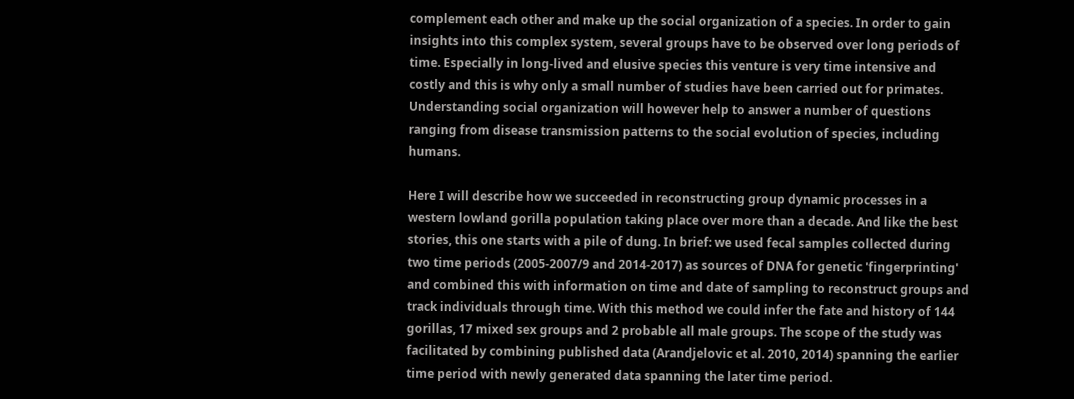complement each other and make up the social organization of a species. In order to gain insights into this complex system, several groups have to be observed over long periods of time. Especially in long-lived and elusive species this venture is very time intensive and costly and this is why only a small number of studies have been carried out for primates. Understanding social organization will however help to answer a number of questions ranging from disease transmission patterns to the social evolution of species, including humans.

Here I will describe how we succeeded in reconstructing group dynamic processes in a western lowland gorilla population taking place over more than a decade. And like the best stories, this one starts with a pile of dung. In brief: we used fecal samples collected during two time periods (2005-2007/9 and 2014-2017) as sources of DNA for genetic 'fingerprinting' and combined this with information on time and date of sampling to reconstruct groups and track individuals through time. With this method we could infer the fate and history of 144 gorillas, 17 mixed sex groups and 2 probable all male groups. The scope of the study was facilitated by combining published data (Arandjelovic et al. 2010, 2014) spanning the earlier time period with newly generated data spanning the later time period.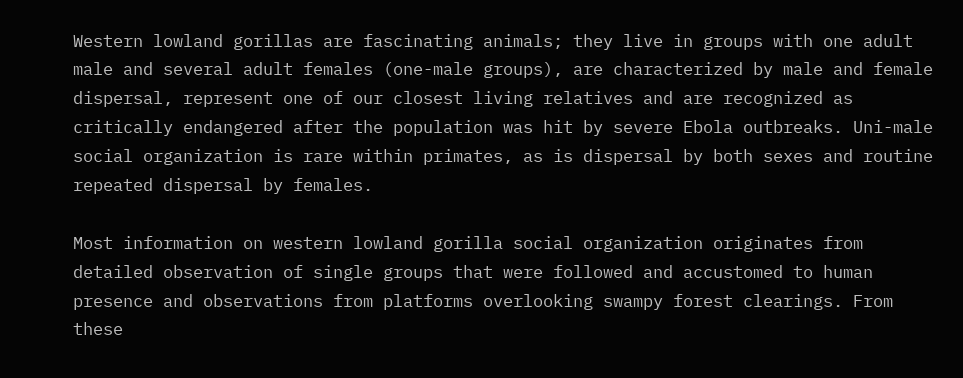Western lowland gorillas are fascinating animals; they live in groups with one adult male and several adult females (one-male groups), are characterized by male and female dispersal, represent one of our closest living relatives and are recognized as critically endangered after the population was hit by severe Ebola outbreaks. Uni-male social organization is rare within primates, as is dispersal by both sexes and routine repeated dispersal by females.

Most information on western lowland gorilla social organization originates from detailed observation of single groups that were followed and accustomed to human presence and observations from platforms overlooking swampy forest clearings. From these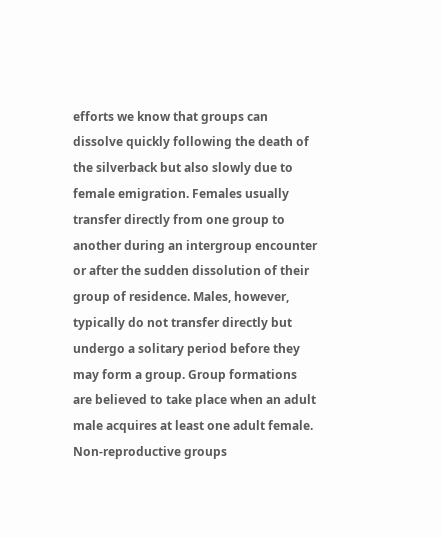efforts we know that groups can dissolve quickly following the death of the silverback but also slowly due to female emigration. Females usually transfer directly from one group to another during an intergroup encounter or after the sudden dissolution of their group of residence. Males, however, typically do not transfer directly but undergo a solitary period before they may form a group. Group formations are believed to take place when an adult male acquires at least one adult female. Non-reproductive groups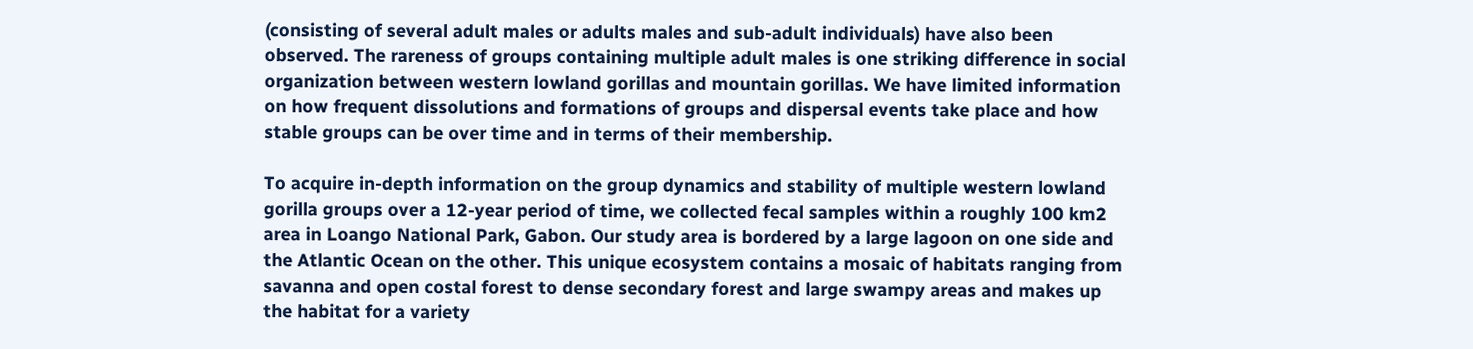(consisting of several adult males or adults males and sub-adult individuals) have also been observed. The rareness of groups containing multiple adult males is one striking difference in social organization between western lowland gorillas and mountain gorillas. We have limited information on how frequent dissolutions and formations of groups and dispersal events take place and how stable groups can be over time and in terms of their membership.

To acquire in-depth information on the group dynamics and stability of multiple western lowland gorilla groups over a 12-year period of time, we collected fecal samples within a roughly 100 km2 area in Loango National Park, Gabon. Our study area is bordered by a large lagoon on one side and the Atlantic Ocean on the other. This unique ecosystem contains a mosaic of habitats ranging from savanna and open costal forest to dense secondary forest and large swampy areas and makes up the habitat for a variety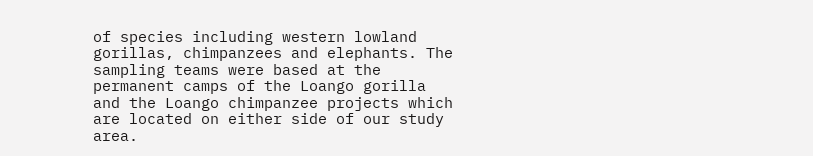of species including western lowland gorillas, chimpanzees and elephants. The sampling teams were based at the permanent camps of the Loango gorilla and the Loango chimpanzee projects which are located on either side of our study area.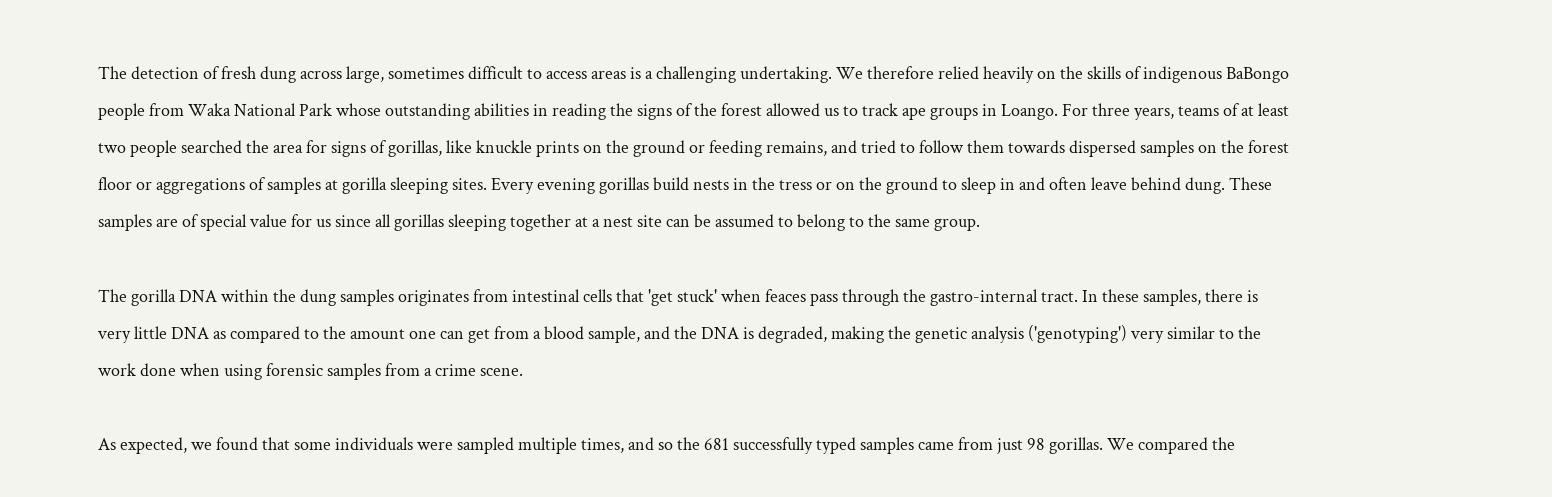The detection of fresh dung across large, sometimes difficult to access areas is a challenging undertaking. We therefore relied heavily on the skills of indigenous BaBongo people from Waka National Park whose outstanding abilities in reading the signs of the forest allowed us to track ape groups in Loango. For three years, teams of at least two people searched the area for signs of gorillas, like knuckle prints on the ground or feeding remains, and tried to follow them towards dispersed samples on the forest floor or aggregations of samples at gorilla sleeping sites. Every evening gorillas build nests in the tress or on the ground to sleep in and often leave behind dung. These samples are of special value for us since all gorillas sleeping together at a nest site can be assumed to belong to the same group.

The gorilla DNA within the dung samples originates from intestinal cells that 'get stuck' when feaces pass through the gastro-internal tract. In these samples, there is very little DNA as compared to the amount one can get from a blood sample, and the DNA is degraded, making the genetic analysis ('genotyping') very similar to the work done when using forensic samples from a crime scene.

As expected, we found that some individuals were sampled multiple times, and so the 681 successfully typed samples came from just 98 gorillas. We compared the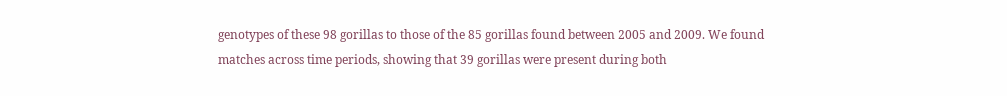genotypes of these 98 gorillas to those of the 85 gorillas found between 2005 and 2009. We found matches across time periods, showing that 39 gorillas were present during both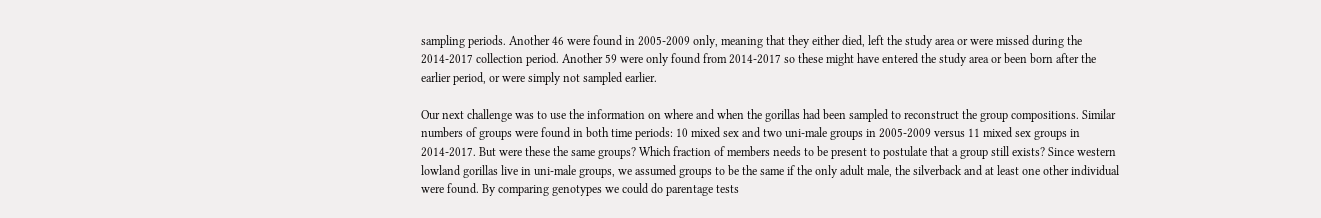sampling periods. Another 46 were found in 2005-2009 only, meaning that they either died, left the study area or were missed during the 2014-2017 collection period. Another 59 were only found from 2014-2017 so these might have entered the study area or been born after the earlier period, or were simply not sampled earlier.

Our next challenge was to use the information on where and when the gorillas had been sampled to reconstruct the group compositions. Similar numbers of groups were found in both time periods: 10 mixed sex and two uni-male groups in 2005-2009 versus 11 mixed sex groups in 2014-2017. But were these the same groups? Which fraction of members needs to be present to postulate that a group still exists? Since western lowland gorillas live in uni-male groups, we assumed groups to be the same if the only adult male, the silverback and at least one other individual were found. By comparing genotypes we could do parentage tests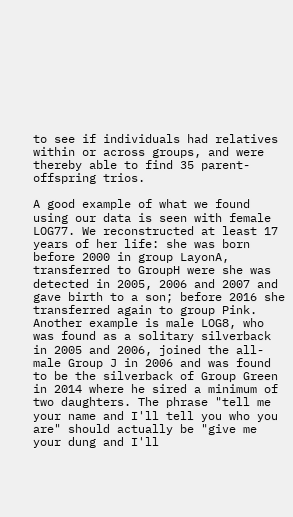to see if individuals had relatives within or across groups, and were thereby able to find 35 parent-offspring trios.

A good example of what we found using our data is seen with female LOG77. We reconstructed at least 17 years of her life: she was born before 2000 in group LayonA, transferred to GroupH were she was detected in 2005, 2006 and 2007 and gave birth to a son; before 2016 she transferred again to group Pink. Another example is male LOG8, who was found as a solitary silverback in 2005 and 2006, joined the all-male Group J in 2006 and was found to be the silverback of Group Green in 2014 where he sired a minimum of two daughters. The phrase "tell me your name and I'll tell you who you are" should actually be "give me your dung and I'll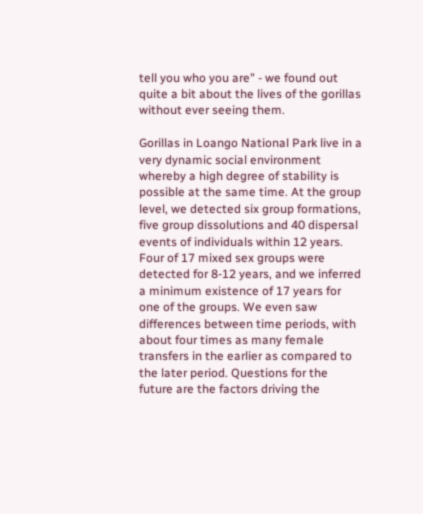tell you who you are" - we found out quite a bit about the lives of the gorillas without ever seeing them.

Gorillas in Loango National Park live in a very dynamic social environment whereby a high degree of stability is possible at the same time. At the group level, we detected six group formations, five group dissolutions and 40 dispersal events of individuals within 12 years. Four of 17 mixed sex groups were detected for 8-12 years, and we inferred a minimum existence of 17 years for one of the groups. We even saw differences between time periods, with about four times as many female transfers in the earlier as compared to the later period. Questions for the future are the factors driving the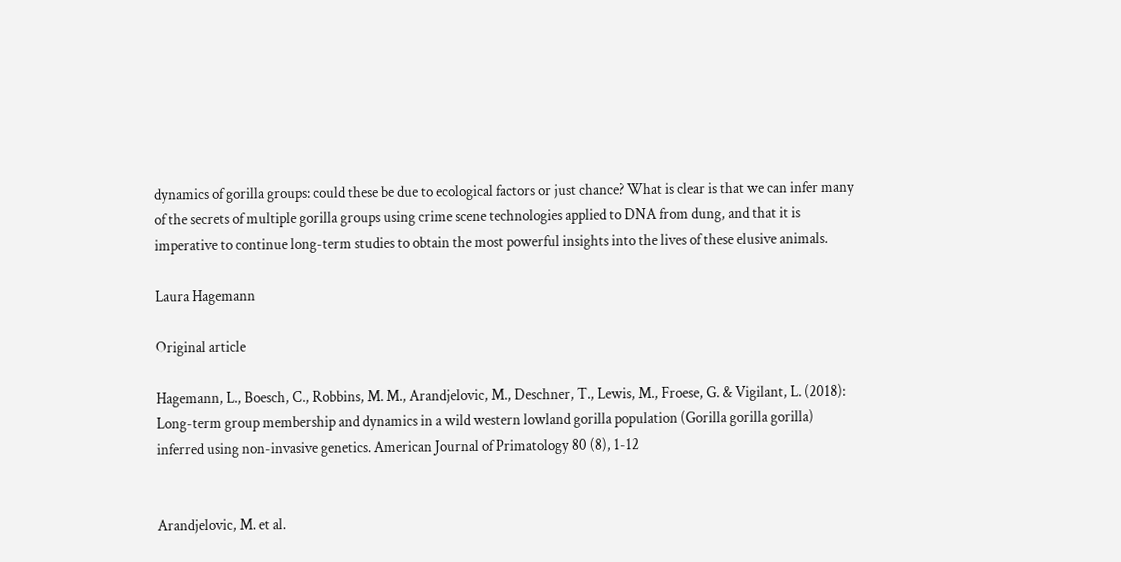dynamics of gorilla groups: could these be due to ecological factors or just chance? What is clear is that we can infer many of the secrets of multiple gorilla groups using crime scene technologies applied to DNA from dung, and that it is imperative to continue long-term studies to obtain the most powerful insights into the lives of these elusive animals.

Laura Hagemann

Original article

Hagemann, L., Boesch, C., Robbins, M. M., Arandjelovic, M., Deschner, T., Lewis, M., Froese, G. & Vigilant, L. (2018): Long-term group membership and dynamics in a wild western lowland gorilla population (Gorilla gorilla gorilla) inferred using non-invasive genetics. American Journal of Primatology 80 (8), 1-12


Arandjelovic, M. et al.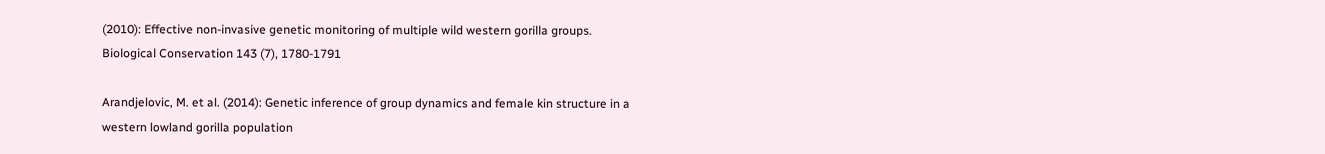(2010): Effective non-invasive genetic monitoring of multiple wild western gorilla groups. Biological Conservation 143 (7), 1780-1791

Arandjelovic, M. et al. (2014): Genetic inference of group dynamics and female kin structure in a western lowland gorilla population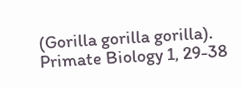(Gorilla gorilla gorilla). Primate Biology 1, 29-38